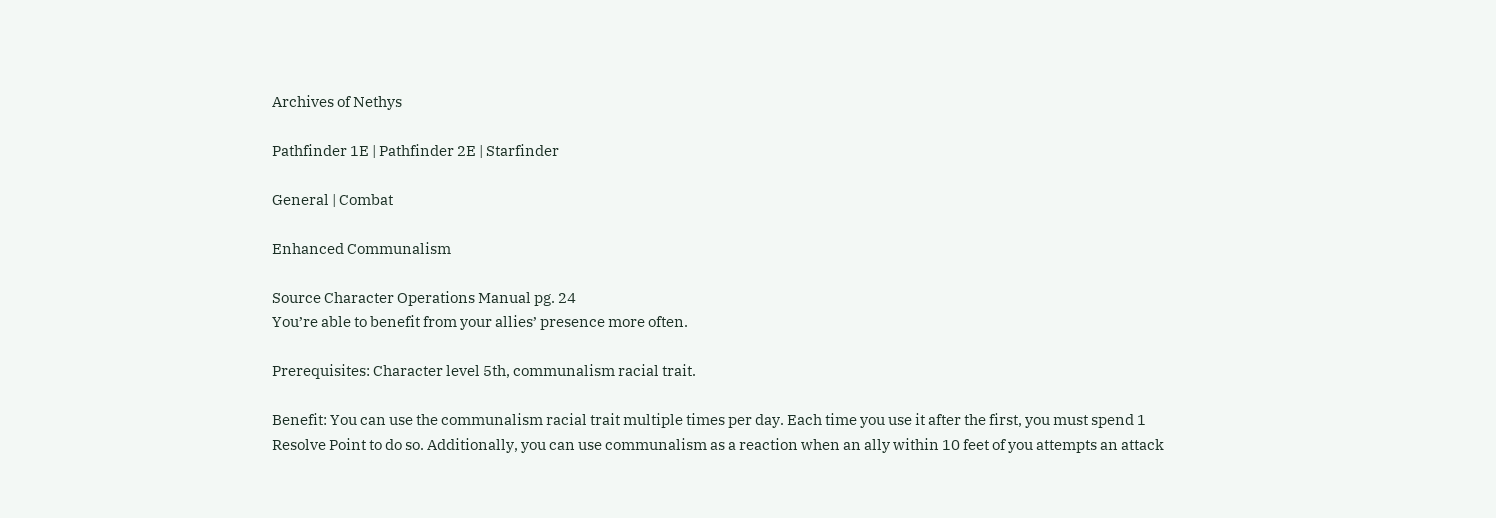Archives of Nethys

Pathfinder 1E | Pathfinder 2E | Starfinder

General | Combat

Enhanced Communalism

Source Character Operations Manual pg. 24
You’re able to benefit from your allies’ presence more often.

Prerequisites: Character level 5th, communalism racial trait.

Benefit: You can use the communalism racial trait multiple times per day. Each time you use it after the first, you must spend 1 Resolve Point to do so. Additionally, you can use communalism as a reaction when an ally within 10 feet of you attempts an attack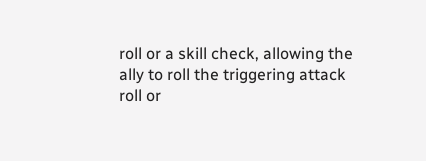roll or a skill check, allowing the ally to roll the triggering attack roll or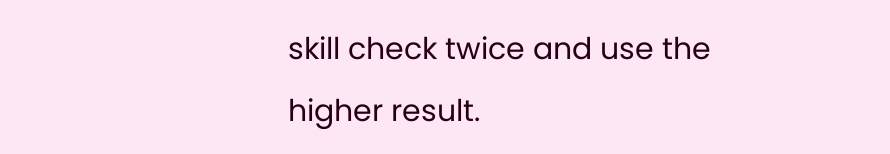skill check twice and use the higher result.